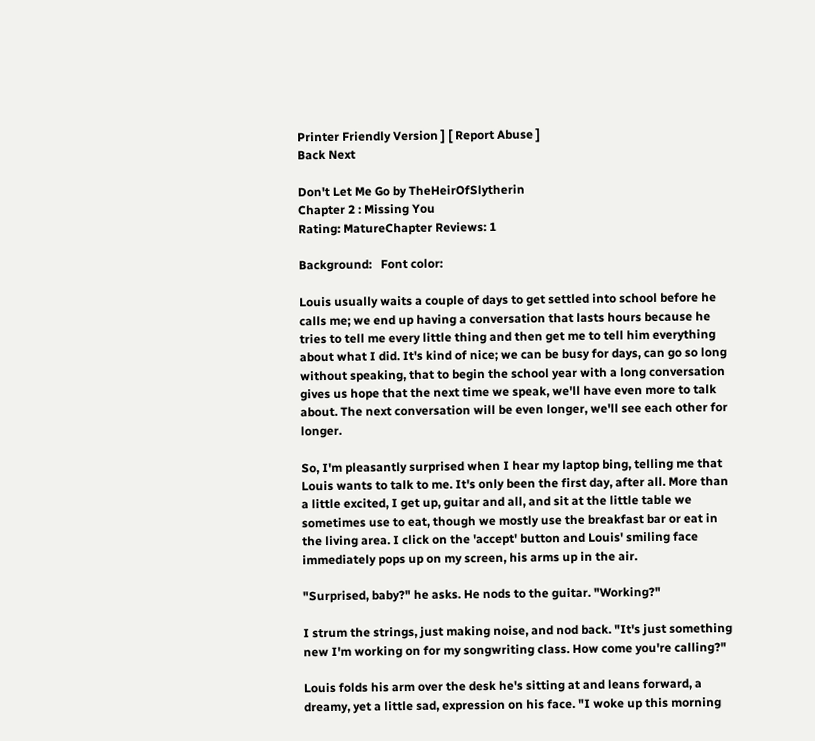Printer Friendly Version ] [ Report Abuse ]
Back Next

Don't Let Me Go by TheHeirOfSlytherin
Chapter 2 : Missing You
Rating: MatureChapter Reviews: 1

Background:   Font color:

Louis usually waits a couple of days to get settled into school before he calls me; we end up having a conversation that lasts hours because he tries to tell me every little thing and then get me to tell him everything about what I did. It's kind of nice; we can be busy for days, can go so long without speaking, that to begin the school year with a long conversation gives us hope that the next time we speak, we'll have even more to talk about. The next conversation will be even longer, we'll see each other for longer.

So, I'm pleasantly surprised when I hear my laptop bing, telling me that Louis wants to talk to me. It's only been the first day, after all. More than a little excited, I get up, guitar and all, and sit at the little table we sometimes use to eat, though we mostly use the breakfast bar or eat in the living area. I click on the 'accept' button and Louis' smiling face immediately pops up on my screen, his arms up in the air.

"Surprised, baby?" he asks. He nods to the guitar. "Working?"

I strum the strings, just making noise, and nod back. "It's just something new I'm working on for my songwriting class. How come you're calling?"

Louis folds his arm over the desk he's sitting at and leans forward, a dreamy, yet a little sad, expression on his face. "I woke up this morning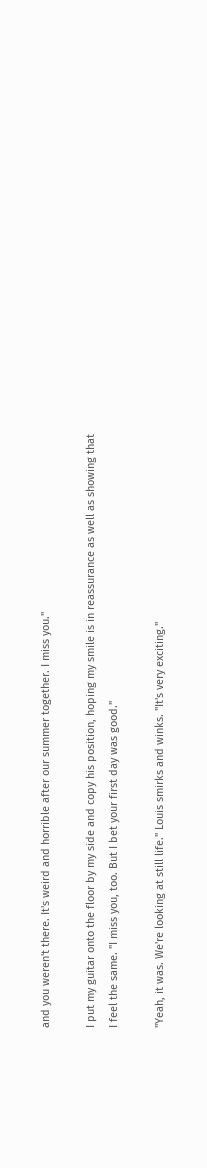and you weren't there. It's weird and horrible after our summer together. I miss you."

I put my guitar onto the floor by my side and copy his position, hoping my smile is in reassurance as well as showing that I feel the same. "I miss you, too. But I bet your first day was good."

"Yeah, it was. We're looking at still life." Louis smirks and winks. "It's very exciting."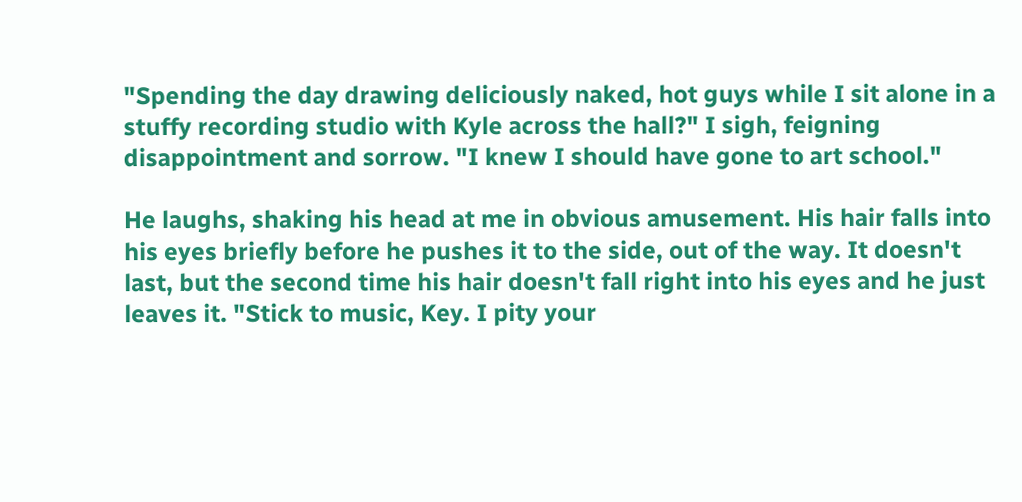"Spending the day drawing deliciously naked, hot guys while I sit alone in a stuffy recording studio with Kyle across the hall?" I sigh, feigning disappointment and sorrow. "I knew I should have gone to art school."

He laughs, shaking his head at me in obvious amusement. His hair falls into his eyes briefly before he pushes it to the side, out of the way. It doesn't last, but the second time his hair doesn't fall right into his eyes and he just leaves it. "Stick to music, Key. I pity your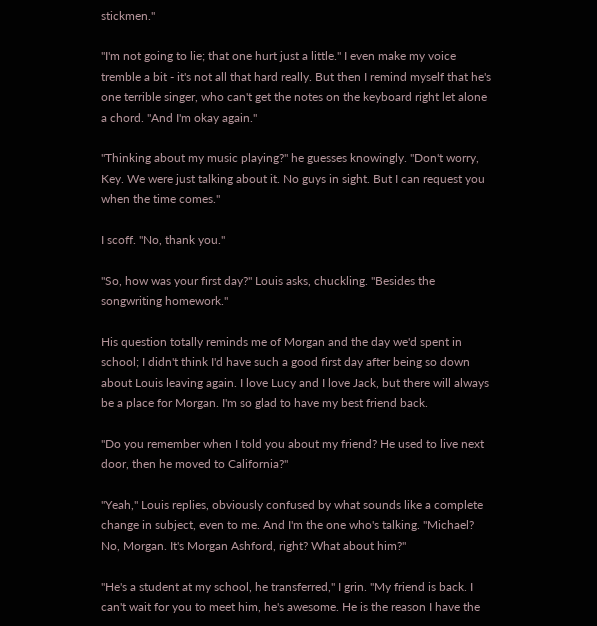stickmen."

"I'm not going to lie; that one hurt just a little." I even make my voice tremble a bit - it's not all that hard really. But then I remind myself that he's one terrible singer, who can't get the notes on the keyboard right let alone a chord. "And I'm okay again."

"Thinking about my music playing?" he guesses knowingly. "Don't worry, Key. We were just talking about it. No guys in sight. But I can request you when the time comes."

I scoff. "No, thank you."

"So, how was your first day?" Louis asks, chuckling. "Besides the songwriting homework."

His question totally reminds me of Morgan and the day we'd spent in school; I didn't think I'd have such a good first day after being so down about Louis leaving again. I love Lucy and I love Jack, but there will always be a place for Morgan. I'm so glad to have my best friend back.

"Do you remember when I told you about my friend? He used to live next door, then he moved to California?"

"Yeah," Louis replies, obviously confused by what sounds like a complete change in subject, even to me. And I'm the one who's talking. "Michael? No, Morgan. It's Morgan Ashford, right? What about him?"

"He's a student at my school, he transferred," I grin. "My friend is back. I can't wait for you to meet him, he's awesome. He is the reason I have the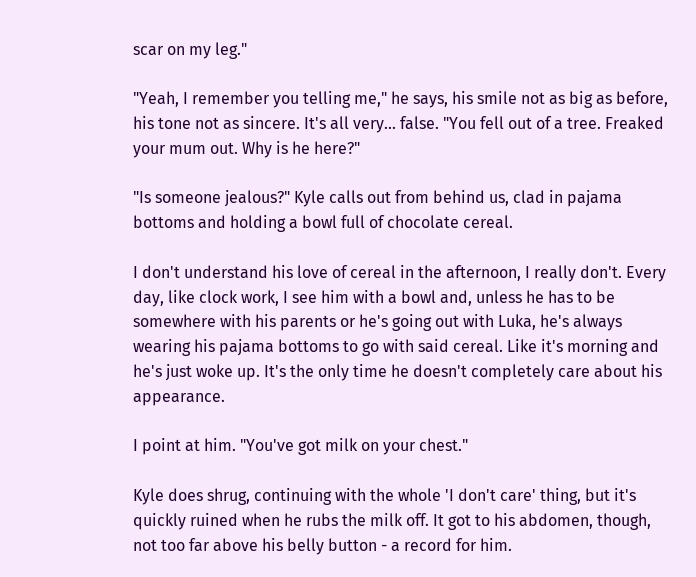scar on my leg."

"Yeah, I remember you telling me," he says, his smile not as big as before, his tone not as sincere. It's all very... false. "You fell out of a tree. Freaked your mum out. Why is he here?"

"Is someone jealous?" Kyle calls out from behind us, clad in pajama bottoms and holding a bowl full of chocolate cereal.

I don't understand his love of cereal in the afternoon, I really don't. Every day, like clock work, I see him with a bowl and, unless he has to be somewhere with his parents or he's going out with Luka, he's always wearing his pajama bottoms to go with said cereal. Like it's morning and he's just woke up. It's the only time he doesn't completely care about his appearance.

I point at him. "You've got milk on your chest."

Kyle does shrug, continuing with the whole 'I don't care' thing, but it's quickly ruined when he rubs the milk off. It got to his abdomen, though, not too far above his belly button - a record for him.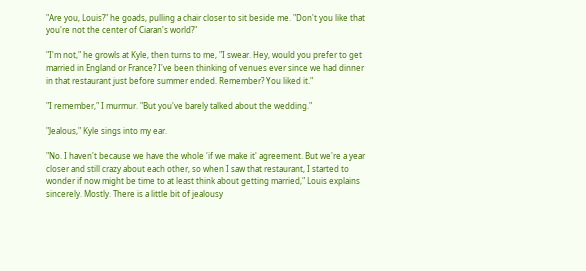"Are you, Louis?" he goads, pulling a chair closer to sit beside me. "Don't you like that you're not the center of Ciaran's world?"

"I'm not," he growls at Kyle, then turns to me, "I swear. Hey, would you prefer to get married in England or France? I've been thinking of venues ever since we had dinner in that restaurant just before summer ended. Remember? You liked it."

"I remember," I murmur. "But you've barely talked about the wedding."

"Jealous," Kyle sings into my ear.

"No. I haven't because we have the whole 'if we make it' agreement. But we're a year closer and still crazy about each other, so when I saw that restaurant, I started to wonder if now might be time to at least think about getting married," Louis explains sincerely. Mostly. There is a little bit of jealousy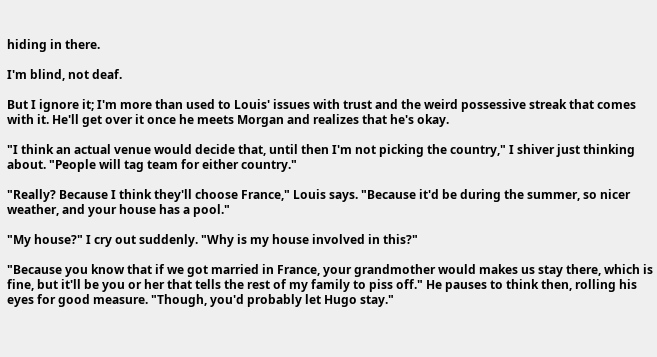hiding in there.

I'm blind, not deaf.

But I ignore it; I'm more than used to Louis' issues with trust and the weird possessive streak that comes with it. He'll get over it once he meets Morgan and realizes that he's okay.

"I think an actual venue would decide that, until then I'm not picking the country," I shiver just thinking about. "People will tag team for either country."

"Really? Because I think they'll choose France," Louis says. "Because it'd be during the summer, so nicer weather, and your house has a pool."

"My house?" I cry out suddenly. "Why is my house involved in this?"

"Because you know that if we got married in France, your grandmother would makes us stay there, which is fine, but it'll be you or her that tells the rest of my family to piss off." He pauses to think then, rolling his eyes for good measure. "Though, you'd probably let Hugo stay."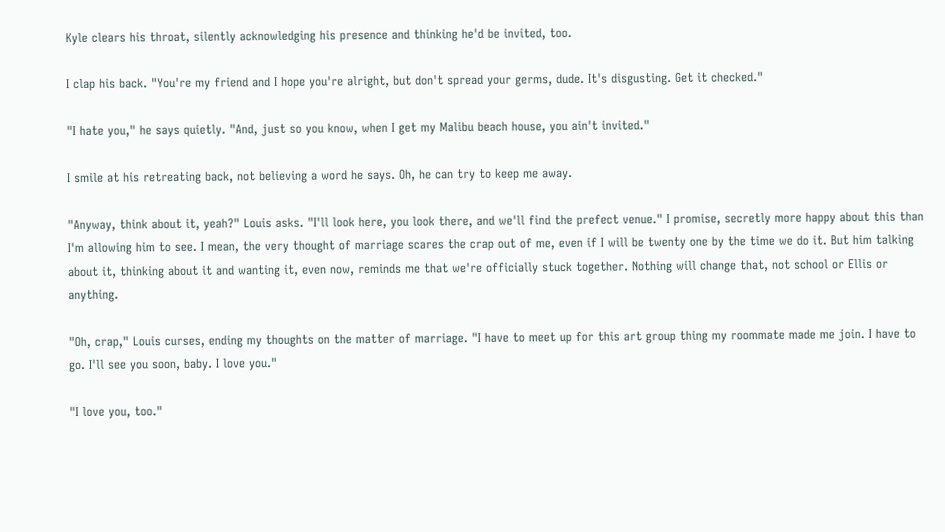Kyle clears his throat, silently acknowledging his presence and thinking he'd be invited, too.

I clap his back. "You're my friend and I hope you're alright, but don't spread your germs, dude. It's disgusting. Get it checked."

"I hate you," he says quietly. "And, just so you know, when I get my Malibu beach house, you ain't invited."

I smile at his retreating back, not believing a word he says. Oh, he can try to keep me away.

"Anyway, think about it, yeah?" Louis asks. "I'll look here, you look there, and we'll find the prefect venue." I promise, secretly more happy about this than I'm allowing him to see. I mean, the very thought of marriage scares the crap out of me, even if I will be twenty one by the time we do it. But him talking about it, thinking about it and wanting it, even now, reminds me that we're officially stuck together. Nothing will change that, not school or Ellis or anything.

"Oh, crap," Louis curses, ending my thoughts on the matter of marriage. "I have to meet up for this art group thing my roommate made me join. I have to go. I'll see you soon, baby. I love you."

"I love you, too."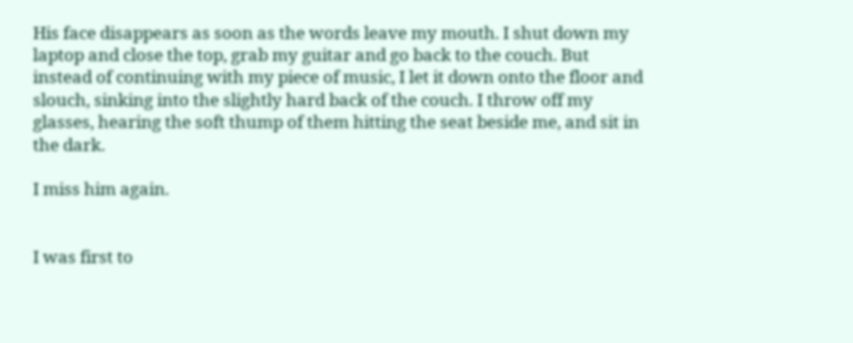His face disappears as soon as the words leave my mouth. I shut down my laptop and close the top, grab my guitar and go back to the couch. But instead of continuing with my piece of music, I let it down onto the floor and slouch, sinking into the slightly hard back of the couch. I throw off my glasses, hearing the soft thump of them hitting the seat beside me, and sit in the dark.

I miss him again.


I was first to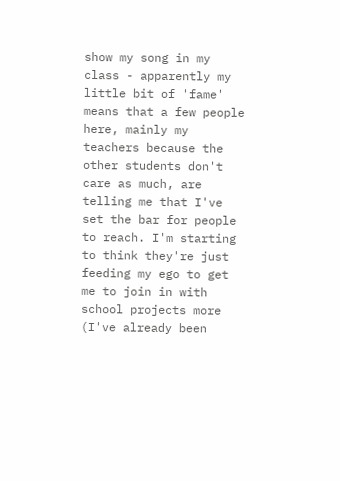show my song in my class - apparently my little bit of 'fame' means that a few people here, mainly my teachers because the other students don't care as much, are telling me that I've set the bar for people to reach. I'm starting to think they're just feeding my ego to get me to join in with school projects more (I've already been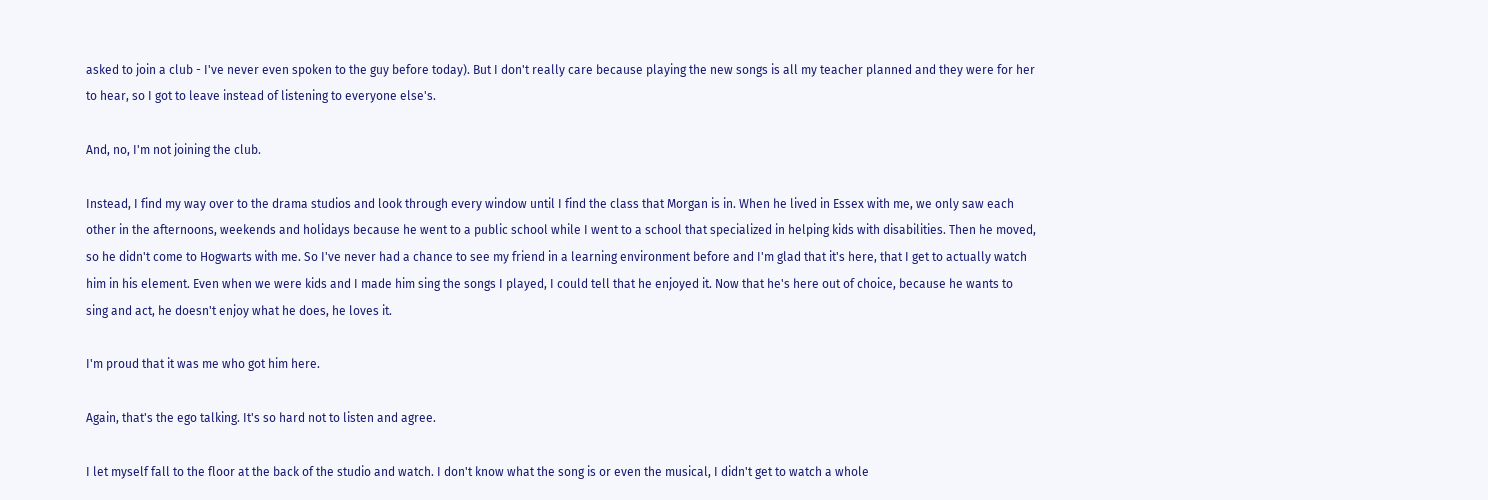asked to join a club - I've never even spoken to the guy before today). But I don't really care because playing the new songs is all my teacher planned and they were for her to hear, so I got to leave instead of listening to everyone else's.

And, no, I'm not joining the club.

Instead, I find my way over to the drama studios and look through every window until I find the class that Morgan is in. When he lived in Essex with me, we only saw each other in the afternoons, weekends and holidays because he went to a public school while I went to a school that specialized in helping kids with disabilities. Then he moved, so he didn't come to Hogwarts with me. So I've never had a chance to see my friend in a learning environment before and I'm glad that it's here, that I get to actually watch him in his element. Even when we were kids and I made him sing the songs I played, I could tell that he enjoyed it. Now that he's here out of choice, because he wants to sing and act, he doesn't enjoy what he does, he loves it.

I'm proud that it was me who got him here.

Again, that's the ego talking. It's so hard not to listen and agree.

I let myself fall to the floor at the back of the studio and watch. I don't know what the song is or even the musical, I didn't get to watch a whole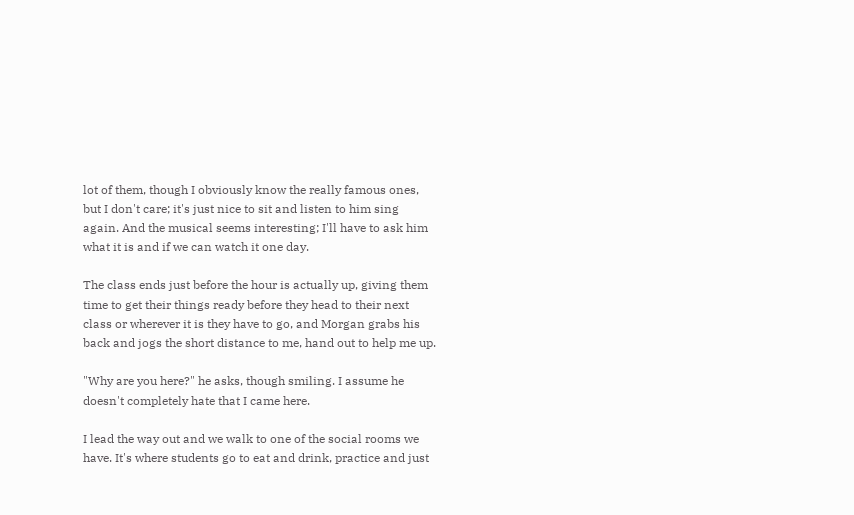lot of them, though I obviously know the really famous ones, but I don't care; it's just nice to sit and listen to him sing again. And the musical seems interesting; I'll have to ask him what it is and if we can watch it one day.

The class ends just before the hour is actually up, giving them time to get their things ready before they head to their next class or wherever it is they have to go, and Morgan grabs his back and jogs the short distance to me, hand out to help me up.

"Why are you here?" he asks, though smiling. I assume he doesn't completely hate that I came here.

I lead the way out and we walk to one of the social rooms we have. It's where students go to eat and drink, practice and just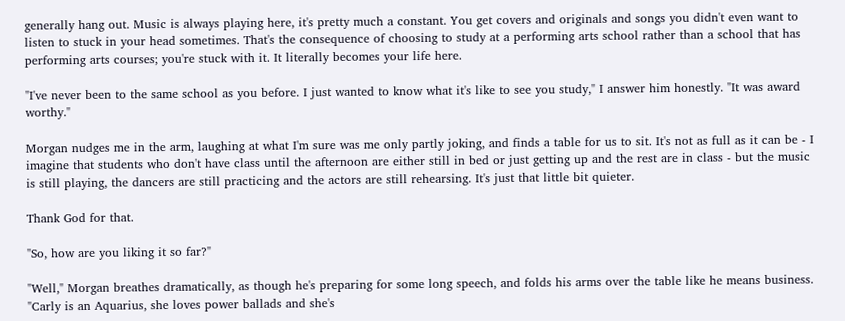generally hang out. Music is always playing here, it's pretty much a constant. You get covers and originals and songs you didn't even want to listen to stuck in your head sometimes. That's the consequence of choosing to study at a performing arts school rather than a school that has performing arts courses; you're stuck with it. It literally becomes your life here.

"I've never been to the same school as you before. I just wanted to know what it's like to see you study," I answer him honestly. "It was award worthy."

Morgan nudges me in the arm, laughing at what I'm sure was me only partly joking, and finds a table for us to sit. It's not as full as it can be - I imagine that students who don't have class until the afternoon are either still in bed or just getting up and the rest are in class - but the music is still playing, the dancers are still practicing and the actors are still rehearsing. It's just that little bit quieter.

Thank God for that.

"So, how are you liking it so far?"

"Well," Morgan breathes dramatically, as though he's preparing for some long speech, and folds his arms over the table like he means business. "Carly is an Aquarius, she loves power ballads and she's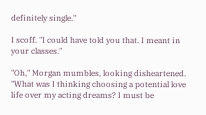definitely single."

I scoff. "I could have told you that. I meant in your classes."

"Oh," Morgan mumbles, looking disheartened. "What was I thinking choosing a potential love life over my acting dreams? I must be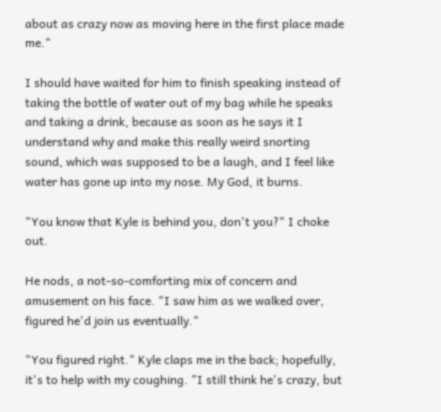about as crazy now as moving here in the first place made me."

I should have waited for him to finish speaking instead of taking the bottle of water out of my bag while he speaks and taking a drink, because as soon as he says it I understand why and make this really weird snorting sound, which was supposed to be a laugh, and I feel like water has gone up into my nose. My God, it burns.

"You know that Kyle is behind you, don't you?" I choke out.

He nods, a not-so-comforting mix of concern and amusement on his face. "I saw him as we walked over, figured he'd join us eventually."

"You figured right." Kyle claps me in the back; hopefully, it's to help with my coughing. "I still think he's crazy, but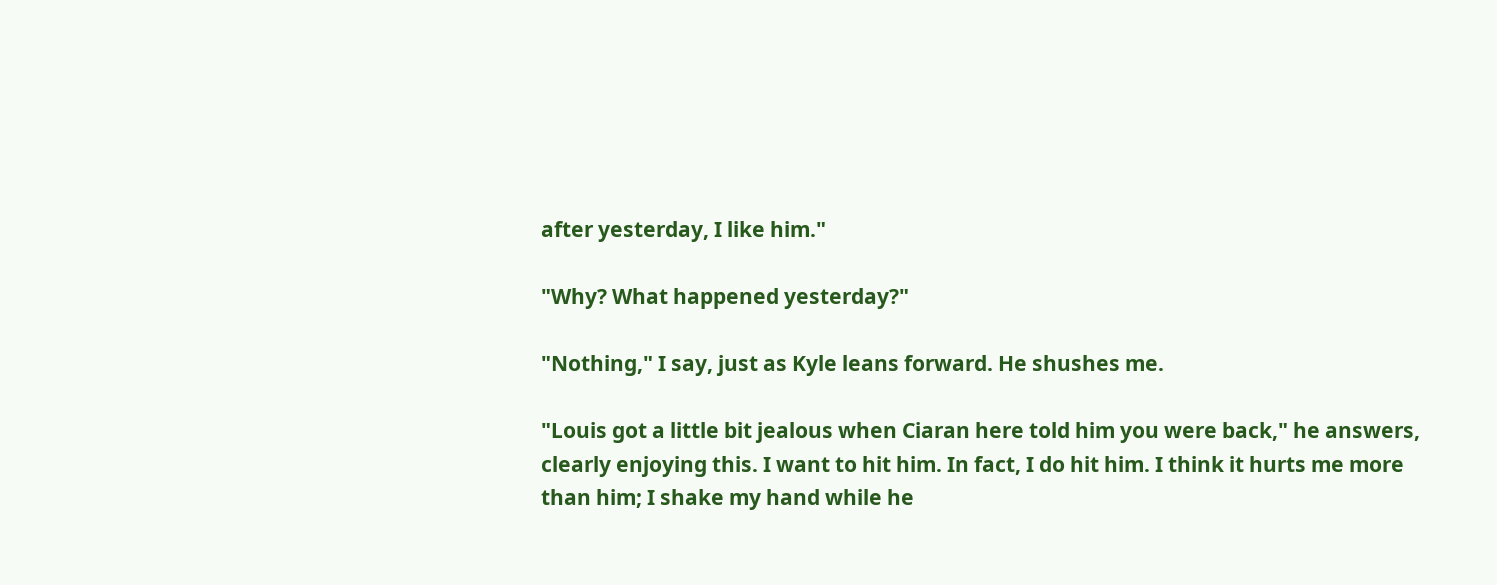after yesterday, I like him."

"Why? What happened yesterday?"

"Nothing," I say, just as Kyle leans forward. He shushes me.

"Louis got a little bit jealous when Ciaran here told him you were back," he answers, clearly enjoying this. I want to hit him. In fact, I do hit him. I think it hurts me more than him; I shake my hand while he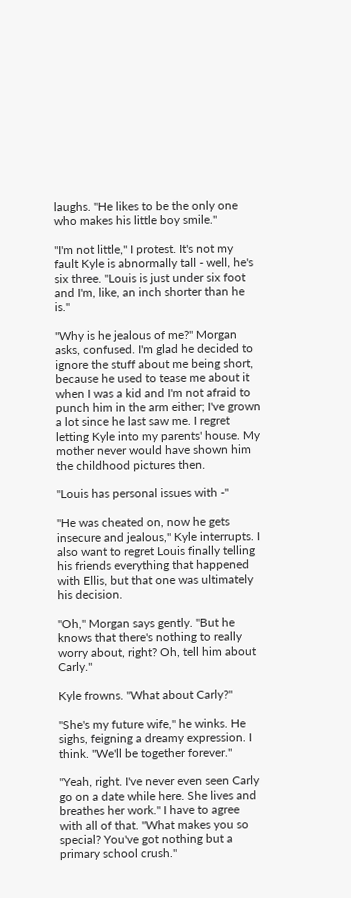laughs. "He likes to be the only one who makes his little boy smile."

"I'm not little," I protest. It's not my fault Kyle is abnormally tall - well, he's six three. "Louis is just under six foot and I'm, like, an inch shorter than he is."

"Why is he jealous of me?" Morgan asks, confused. I'm glad he decided to ignore the stuff about me being short, because he used to tease me about it when I was a kid and I'm not afraid to punch him in the arm either; I've grown a lot since he last saw me. I regret letting Kyle into my parents' house. My mother never would have shown him the childhood pictures then.

"Louis has personal issues with -"

"He was cheated on, now he gets insecure and jealous," Kyle interrupts. I also want to regret Louis finally telling his friends everything that happened with Ellis, but that one was ultimately his decision.

"Oh," Morgan says gently. "But he knows that there's nothing to really worry about, right? Oh, tell him about Carly."

Kyle frowns. "What about Carly?"

"She's my future wife," he winks. He sighs, feigning a dreamy expression. I think. "We'll be together forever."

"Yeah, right. I've never even seen Carly go on a date while here. She lives and breathes her work." I have to agree with all of that. "What makes you so special? You've got nothing but a primary school crush."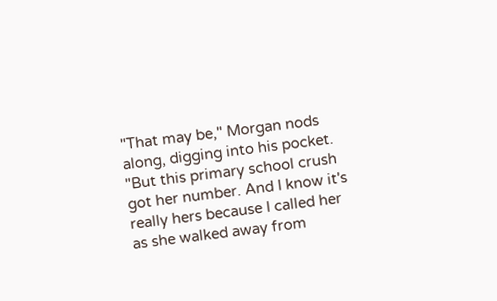"That may be," Morgan nods along, digging into his pocket. "But this primary school crush got her number. And I know it's really hers because I called her as she walked away from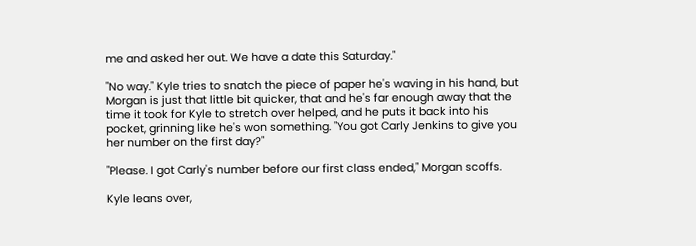me and asked her out. We have a date this Saturday."

"No way." Kyle tries to snatch the piece of paper he's waving in his hand, but Morgan is just that little bit quicker, that and he's far enough away that the time it took for Kyle to stretch over helped, and he puts it back into his pocket, grinning like he's won something. "You got Carly Jenkins to give you her number on the first day?"

"Please. I got Carly's number before our first class ended," Morgan scoffs.

Kyle leans over,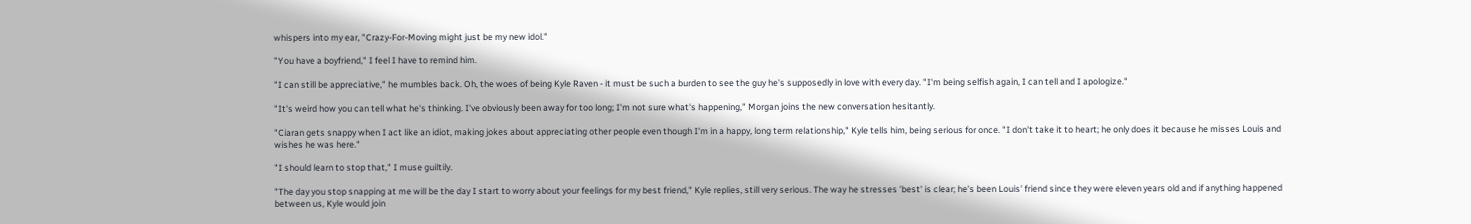whispers into my ear, "Crazy-For-Moving might just be my new idol."

"You have a boyfriend," I feel I have to remind him.

"I can still be appreciative," he mumbles back. Oh, the woes of being Kyle Raven - it must be such a burden to see the guy he's supposedly in love with every day. "I'm being selfish again, I can tell and I apologize."

"It's weird how you can tell what he's thinking. I've obviously been away for too long; I'm not sure what's happening," Morgan joins the new conversation hesitantly.

"Ciaran gets snappy when I act like an idiot, making jokes about appreciating other people even though I'm in a happy, long term relationship," Kyle tells him, being serious for once. "I don't take it to heart; he only does it because he misses Louis and wishes he was here."

"I should learn to stop that," I muse guiltily.

"The day you stop snapping at me will be the day I start to worry about your feelings for my best friend," Kyle replies, still very serious. The way he stresses 'best' is clear; he's been Louis' friend since they were eleven years old and if anything happened between us, Kyle would join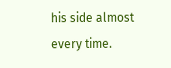his side almost every time.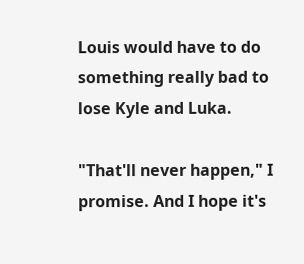Louis would have to do something really bad to lose Kyle and Luka.

"That'll never happen," I promise. And I hope it's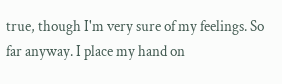true, though I'm very sure of my feelings. So far anyway. I place my hand on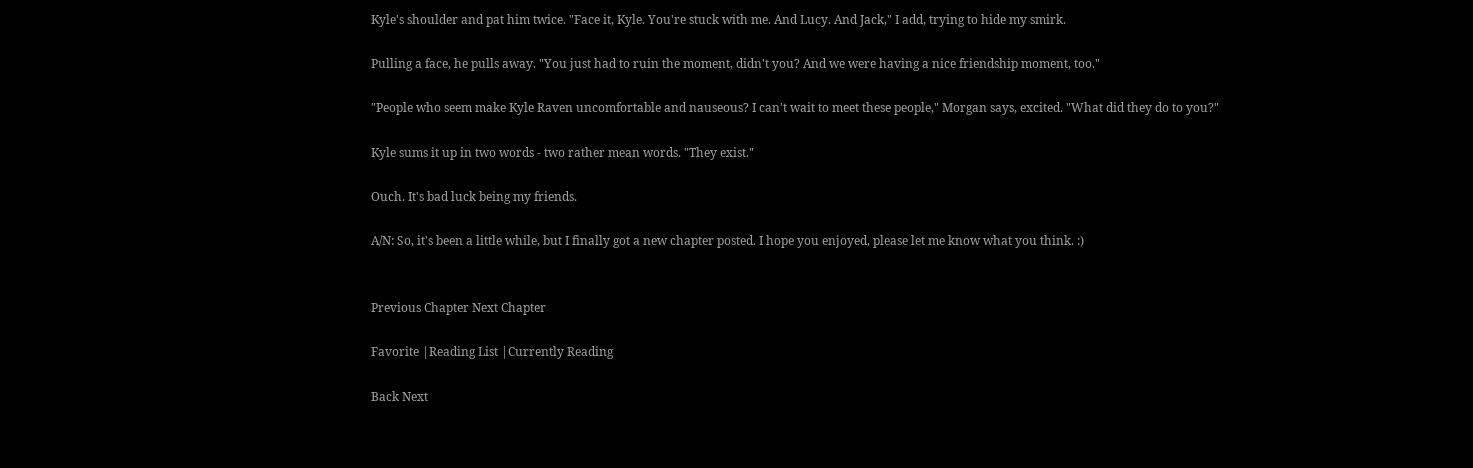Kyle's shoulder and pat him twice. "Face it, Kyle. You're stuck with me. And Lucy. And Jack," I add, trying to hide my smirk.

Pulling a face, he pulls away. "You just had to ruin the moment, didn't you? And we were having a nice friendship moment, too."

"People who seem make Kyle Raven uncomfortable and nauseous? I can't wait to meet these people," Morgan says, excited. "What did they do to you?"

Kyle sums it up in two words - two rather mean words. "They exist."

Ouch. It's bad luck being my friends.

A/N: So, it's been a little while, but I finally got a new chapter posted. I hope you enjoyed, please let me know what you think. :)


Previous Chapter Next Chapter

Favorite |Reading List |Currently Reading

Back Next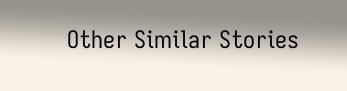Other Similar Stories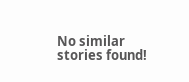No similar stories found!